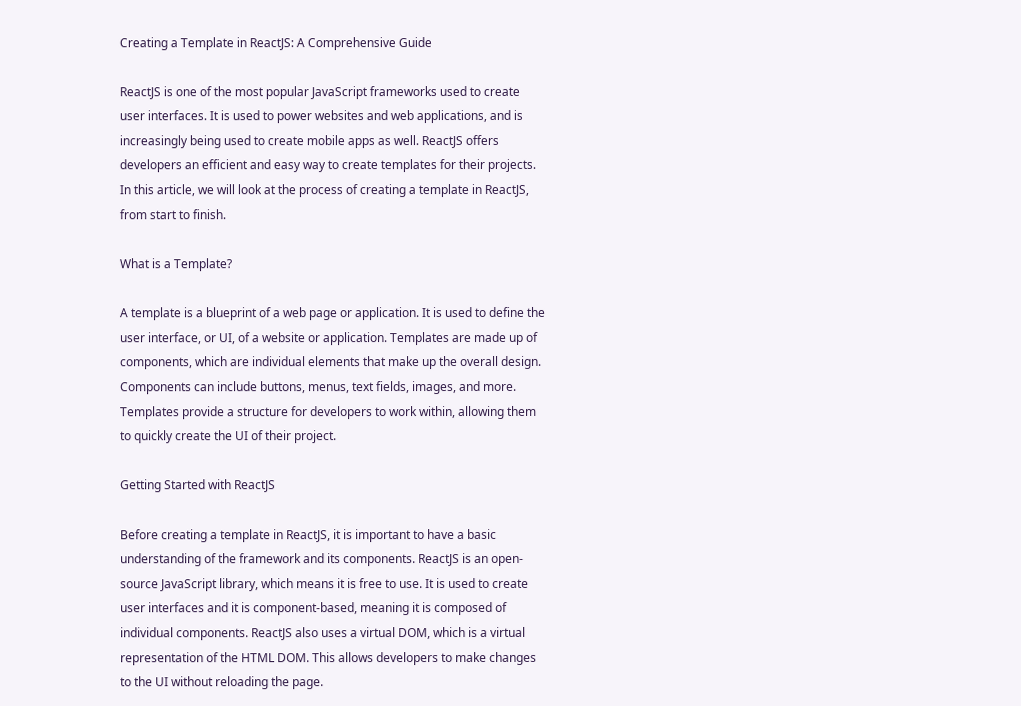Creating a Template in ReactJS: A Comprehensive Guide

ReactJS is one of the most popular JavaScript frameworks used to create user interfaces. It is used to power websites and web applications, and is increasingly being used to create mobile apps as well. ReactJS offers developers an efficient and easy way to create templates for their projects. In this article, we will look at the process of creating a template in ReactJS, from start to finish.

What is a Template?

A template is a blueprint of a web page or application. It is used to define the user interface, or UI, of a website or application. Templates are made up of components, which are individual elements that make up the overall design. Components can include buttons, menus, text fields, images, and more. Templates provide a structure for developers to work within, allowing them to quickly create the UI of their project.

Getting Started with ReactJS

Before creating a template in ReactJS, it is important to have a basic understanding of the framework and its components. ReactJS is an open-source JavaScript library, which means it is free to use. It is used to create user interfaces and it is component-based, meaning it is composed of individual components. ReactJS also uses a virtual DOM, which is a virtual representation of the HTML DOM. This allows developers to make changes to the UI without reloading the page.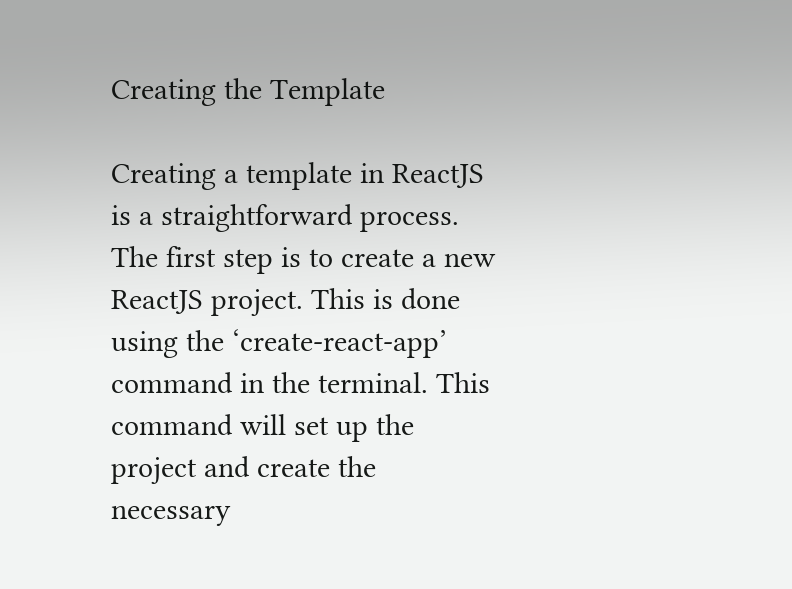Creating the Template

Creating a template in ReactJS is a straightforward process. The first step is to create a new ReactJS project. This is done using the ‘create-react-app’ command in the terminal. This command will set up the project and create the necessary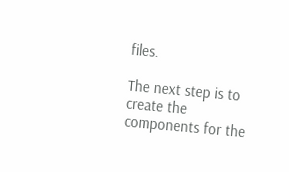files.

The next step is to create the components for the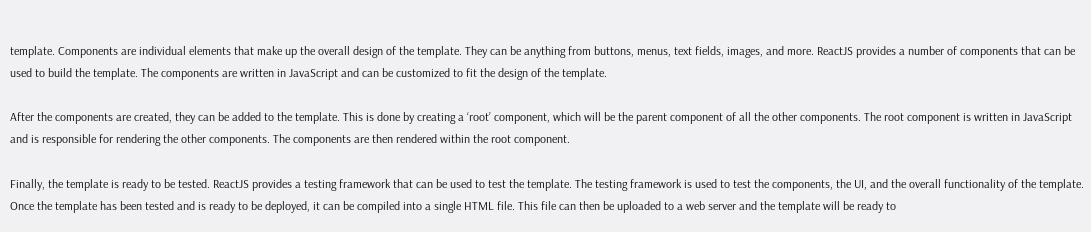template. Components are individual elements that make up the overall design of the template. They can be anything from buttons, menus, text fields, images, and more. ReactJS provides a number of components that can be used to build the template. The components are written in JavaScript and can be customized to fit the design of the template.

After the components are created, they can be added to the template. This is done by creating a ‘root’ component, which will be the parent component of all the other components. The root component is written in JavaScript and is responsible for rendering the other components. The components are then rendered within the root component.

Finally, the template is ready to be tested. ReactJS provides a testing framework that can be used to test the template. The testing framework is used to test the components, the UI, and the overall functionality of the template. Once the template has been tested and is ready to be deployed, it can be compiled into a single HTML file. This file can then be uploaded to a web server and the template will be ready to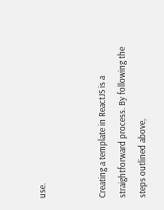use.


Creating a template in ReactJS is a straightforward process. By following the steps outlined above,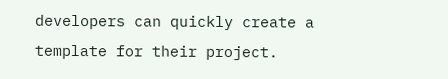developers can quickly create a template for their project.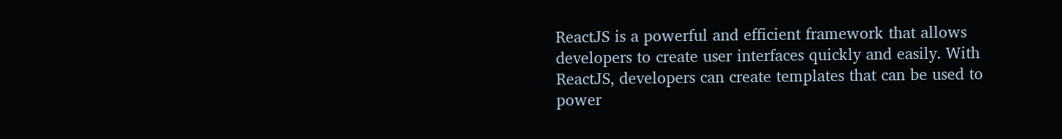ReactJS is a powerful and efficient framework that allows developers to create user interfaces quickly and easily. With ReactJS, developers can create templates that can be used to power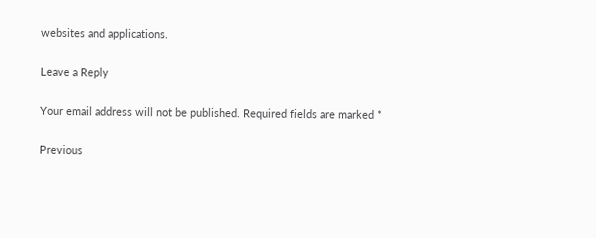websites and applications.

Leave a Reply

Your email address will not be published. Required fields are marked *

Previous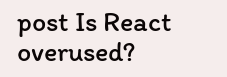post Is React overused?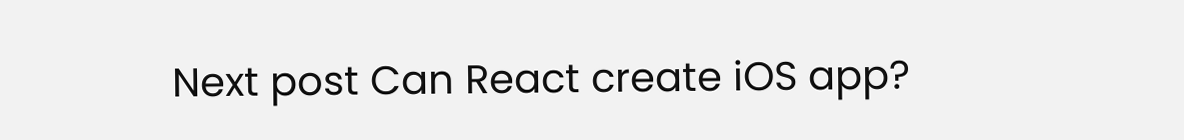Next post Can React create iOS app?